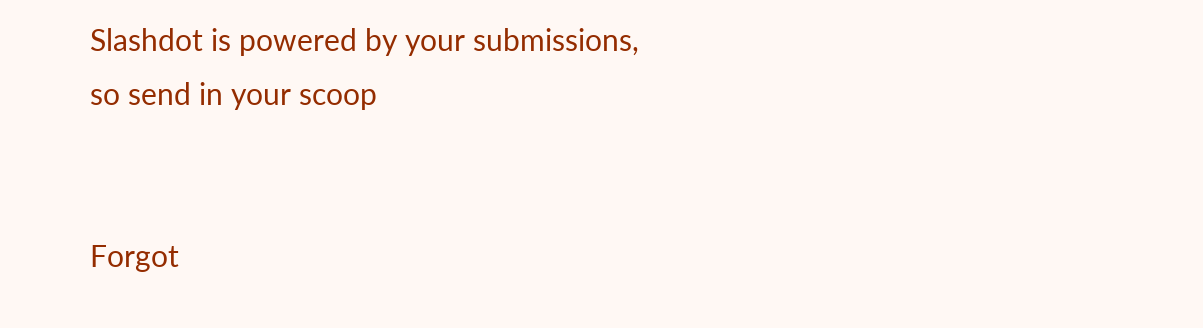Slashdot is powered by your submissions, so send in your scoop


Forgot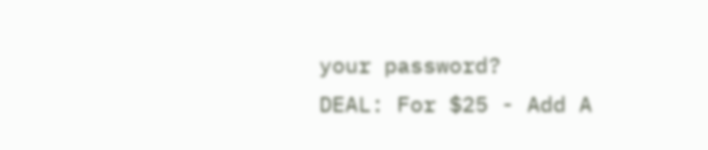your password?
DEAL: For $25 - Add A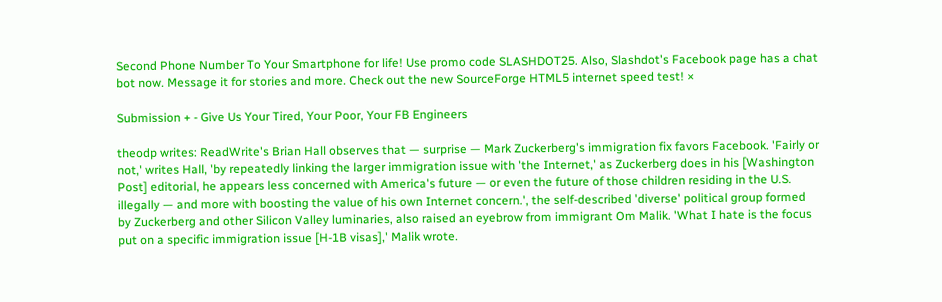Second Phone Number To Your Smartphone for life! Use promo code SLASHDOT25. Also, Slashdot's Facebook page has a chat bot now. Message it for stories and more. Check out the new SourceForge HTML5 internet speed test! ×

Submission + - Give Us Your Tired, Your Poor, Your FB Engineers

theodp writes: ReadWrite's Brian Hall observes that — surprise — Mark Zuckerberg's immigration fix favors Facebook. 'Fairly or not,' writes Hall, 'by repeatedly linking the larger immigration issue with 'the Internet,' as Zuckerberg does in his [Washington Post] editorial, he appears less concerned with America's future — or even the future of those children residing in the U.S. illegally — and more with boosting the value of his own Internet concern.', the self-described 'diverse' political group formed by Zuckerberg and other Silicon Valley luminaries, also raised an eyebrow from immigrant Om Malik. 'What I hate is the focus put on a specific immigration issue [H-1B visas],' Malik wrote.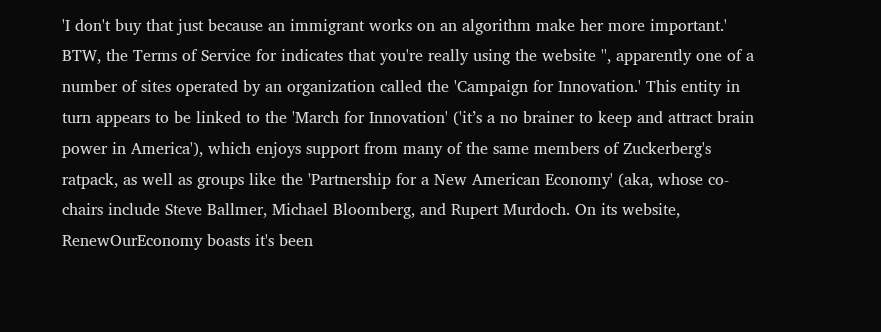'I don't buy that just because an immigrant works on an algorithm make her more important.' BTW, the Terms of Service for indicates that you're really using the website '', apparently one of a number of sites operated by an organization called the 'Campaign for Innovation.' This entity in turn appears to be linked to the 'March for Innovation' ('it’s a no brainer to keep and attract brain power in America'), which enjoys support from many of the same members of Zuckerberg's ratpack, as well as groups like the 'Partnership for a New American Economy' (aka, whose co-chairs include Steve Ballmer, Michael Bloomberg, and Rupert Murdoch. On its website, RenewOurEconomy boasts it's been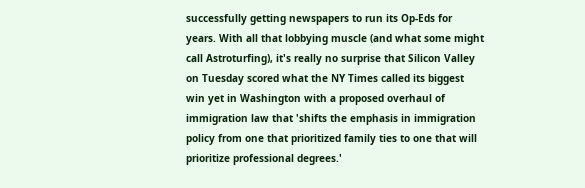successfully getting newspapers to run its Op-Eds for years. With all that lobbying muscle (and what some might call Astroturfing), it's really no surprise that Silicon Valley on Tuesday scored what the NY Times called its biggest win yet in Washington with a proposed overhaul of immigration law that 'shifts the emphasis in immigration policy from one that prioritized family ties to one that will prioritize professional degrees.'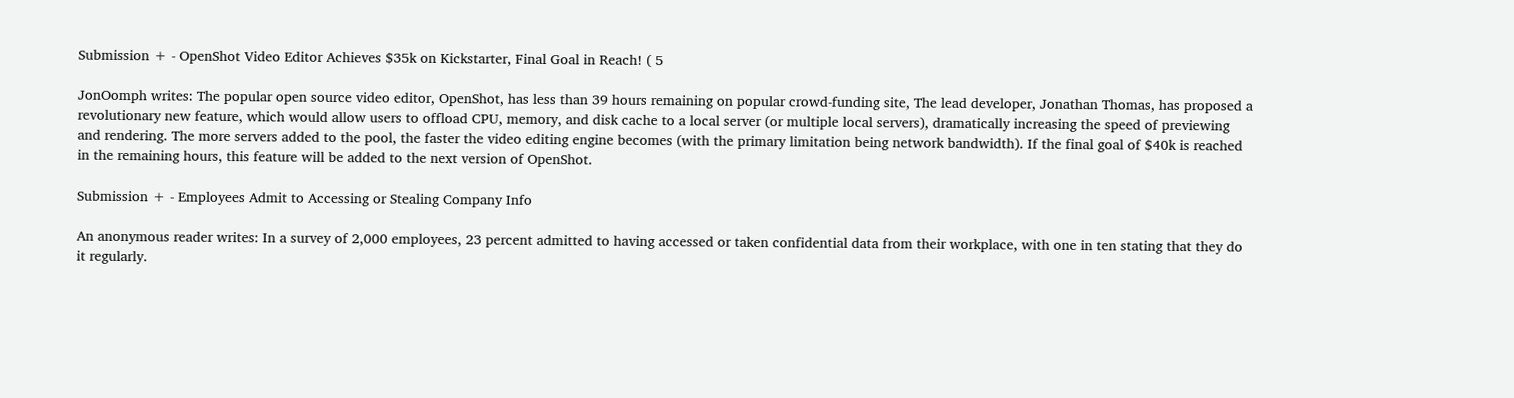Submission + - OpenShot Video Editor Achieves $35k on Kickstarter, Final Goal in Reach! ( 5

JonOomph writes: The popular open source video editor, OpenShot, has less than 39 hours remaining on popular crowd-funding site, The lead developer, Jonathan Thomas, has proposed a revolutionary new feature, which would allow users to offload CPU, memory, and disk cache to a local server (or multiple local servers), dramatically increasing the speed of previewing and rendering. The more servers added to the pool, the faster the video editing engine becomes (with the primary limitation being network bandwidth). If the final goal of $40k is reached in the remaining hours, this feature will be added to the next version of OpenShot.

Submission + - Employees Admit to Accessing or Stealing Company Info

An anonymous reader writes: In a survey of 2,000 employees, 23 percent admitted to having accessed or taken confidential data from their workplace, with one in ten stating that they do it regularly.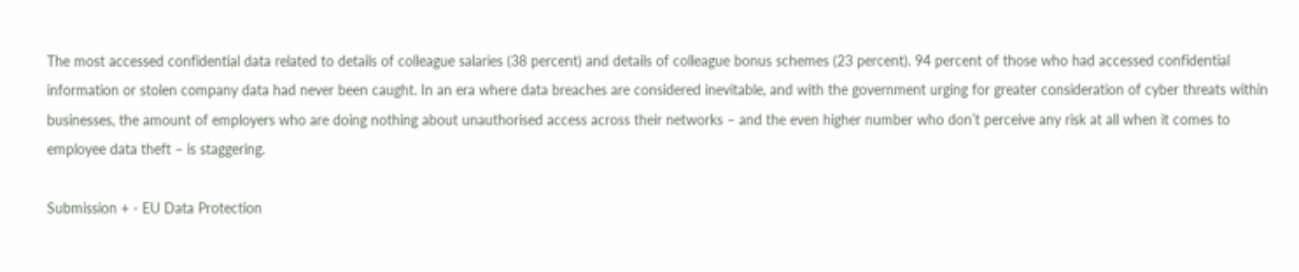The most accessed confidential data related to details of colleague salaries (38 percent) and details of colleague bonus schemes (23 percent). 94 percent of those who had accessed confidential information or stolen company data had never been caught. In an era where data breaches are considered inevitable, and with the government urging for greater consideration of cyber threats within businesses, the amount of employers who are doing nothing about unauthorised access across their networks – and the even higher number who don’t perceive any risk at all when it comes to employee data theft – is staggering.

Submission + - EU Data Protection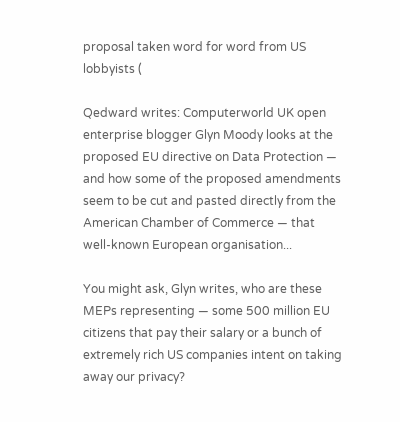proposal taken word for word from US lobbyists (

Qedward writes: Computerworld UK open enterprise blogger Glyn Moody looks at the proposed EU directive on Data Protection — and how some of the proposed amendments seem to be cut and pasted directly from the American Chamber of Commerce — that well-known European organisation...

You might ask, Glyn writes, who are these MEPs representing — some 500 million EU citizens that pay their salary or a bunch of extremely rich US companies intent on taking away our privacy?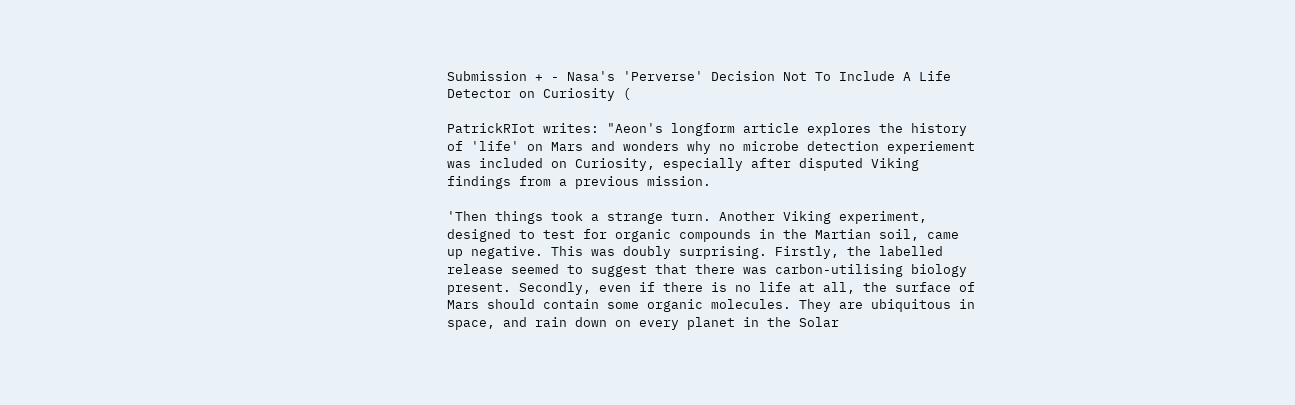Submission + - Nasa's 'Perverse' Decision Not To Include A Life Detector on Curiosity (

PatrickRIot writes: "Aeon's longform article explores the history of 'life' on Mars and wonders why no microbe detection experiement was included on Curiosity, especially after disputed Viking findings from a previous mission.

'Then things took a strange turn. Another Viking experiment, designed to test for organic compounds in the Martian soil, came up negative. This was doubly surprising. Firstly, the labelled release seemed to suggest that there was carbon-utilising biology present. Secondly, even if there is no life at all, the surface of Mars should contain some organic molecules. They are ubiquitous in space, and rain down on every planet in the Solar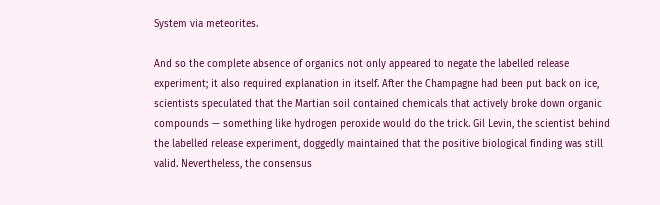System via meteorites.

And so the complete absence of organics not only appeared to negate the labelled release experiment; it also required explanation in itself. After the Champagne had been put back on ice, scientists speculated that the Martian soil contained chemicals that actively broke down organic compounds — something like hydrogen peroxide would do the trick. Gil Levin, the scientist behind the labelled release experiment, doggedly maintained that the positive biological finding was still valid. Nevertheless, the consensus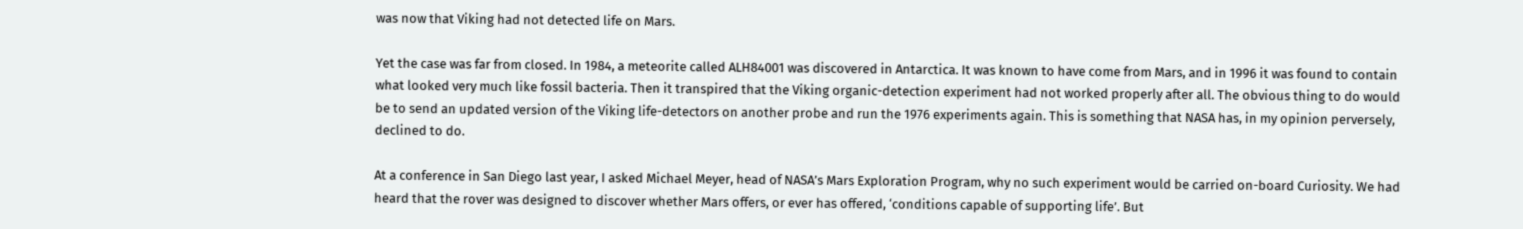was now that Viking had not detected life on Mars.

Yet the case was far from closed. In 1984, a meteorite called ALH84001 was discovered in Antarctica. It was known to have come from Mars, and in 1996 it was found to contain what looked very much like fossil bacteria. Then it transpired that the Viking organic-detection experiment had not worked properly after all. The obvious thing to do would be to send an updated version of the Viking life-detectors on another probe and run the 1976 experiments again. This is something that NASA has, in my opinion perversely, declined to do.

At a conference in San Diego last year, I asked Michael Meyer, head of NASA’s Mars Exploration Program, why no such experiment would be carried on-board Curiosity. We had heard that the rover was designed to discover whether Mars offers, or ever has offered, ‘conditions capable of supporting life’. But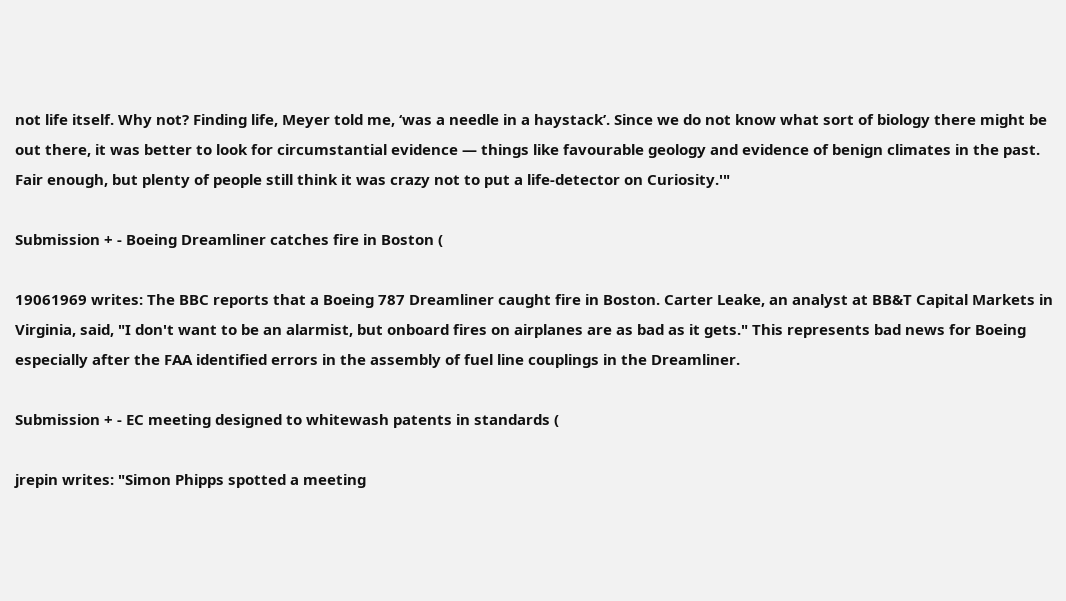not life itself. Why not? Finding life, Meyer told me, ‘was a needle in a haystack’. Since we do not know what sort of biology there might be out there, it was better to look for circumstantial evidence — things like favourable geology and evidence of benign climates in the past. Fair enough, but plenty of people still think it was crazy not to put a life-detector on Curiosity.'"

Submission + - Boeing Dreamliner catches fire in Boston (

19061969 writes: The BBC reports that a Boeing 787 Dreamliner caught fire in Boston. Carter Leake, an analyst at BB&T Capital Markets in Virginia, said, "I don't want to be an alarmist, but onboard fires on airplanes are as bad as it gets." This represents bad news for Boeing especially after the FAA identified errors in the assembly of fuel line couplings in the Dreamliner.

Submission + - EC meeting designed to whitewash patents in standards (

jrepin writes: "Simon Phipps spotted a meeting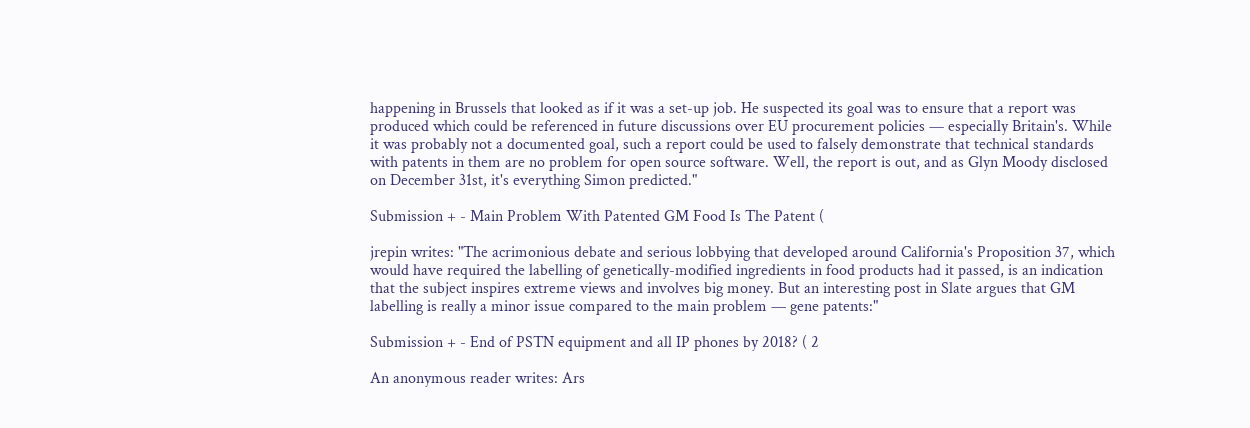happening in Brussels that looked as if it was a set-up job. He suspected its goal was to ensure that a report was produced which could be referenced in future discussions over EU procurement policies — especially Britain's. While it was probably not a documented goal, such a report could be used to falsely demonstrate that technical standards with patents in them are no problem for open source software. Well, the report is out, and as Glyn Moody disclosed on December 31st, it's everything Simon predicted."

Submission + - Main Problem With Patented GM Food Is The Patent (

jrepin writes: "The acrimonious debate and serious lobbying that developed around California's Proposition 37, which would have required the labelling of genetically-modified ingredients in food products had it passed, is an indication that the subject inspires extreme views and involves big money. But an interesting post in Slate argues that GM labelling is really a minor issue compared to the main problem — gene patents:"

Submission + - End of PSTN equipment and all IP phones by 2018? ( 2

An anonymous reader writes: Ars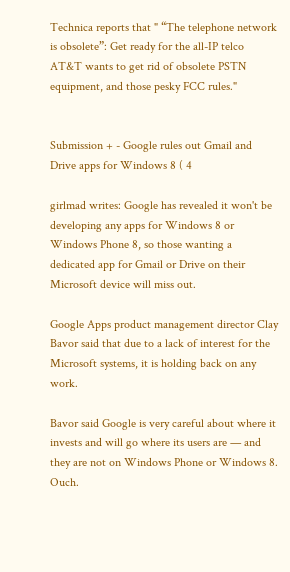Technica reports that " “The telephone network is obsolete”: Get ready for the all-IP telco
AT&T wants to get rid of obsolete PSTN equipment, and those pesky FCC rules."


Submission + - Google rules out Gmail and Drive apps for Windows 8 ( 4

girlmad writes: Google has revealed it won't be developing any apps for Windows 8 or Windows Phone 8, so those wanting a dedicated app for Gmail or Drive on their Microsoft device will miss out.

Google Apps product management director Clay Bavor said that due to a lack of interest for the Microsoft systems, it is holding back on any work.

Bavor said Google is very careful about where it invests and will go where its users are — and they are not on Windows Phone or Windows 8. Ouch.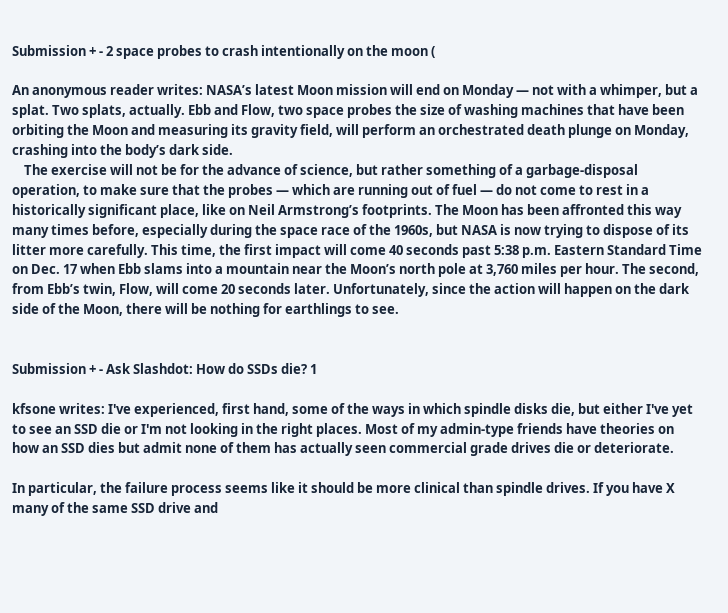Submission + - 2 space probes to crash intentionally on the moon (

An anonymous reader writes: NASA’s latest Moon mission will end on Monday — not with a whimper, but a splat. Two splats, actually. Ebb and Flow, two space probes the size of washing machines that have been orbiting the Moon and measuring its gravity field, will perform an orchestrated death plunge on Monday, crashing into the body’s dark side.
    The exercise will not be for the advance of science, but rather something of a garbage-disposal operation, to make sure that the probes — which are running out of fuel — do not come to rest in a historically significant place, like on Neil Armstrong’s footprints. The Moon has been affronted this way many times before, especially during the space race of the 1960s, but NASA is now trying to dispose of its litter more carefully. This time, the first impact will come 40 seconds past 5:38 p.m. Eastern Standard Time on Dec. 17 when Ebb slams into a mountain near the Moon’s north pole at 3,760 miles per hour. The second, from Ebb’s twin, Flow, will come 20 seconds later. Unfortunately, since the action will happen on the dark side of the Moon, there will be nothing for earthlings to see.


Submission + - Ask Slashdot: How do SSDs die? 1

kfsone writes: I've experienced, first hand, some of the ways in which spindle disks die, but either I've yet to see an SSD die or I'm not looking in the right places. Most of my admin-type friends have theories on how an SSD dies but admit none of them has actually seen commercial grade drives die or deteriorate.

In particular, the failure process seems like it should be more clinical than spindle drives. If you have X many of the same SSD drive and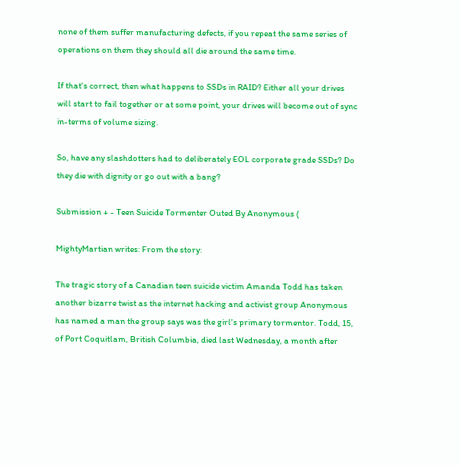none of them suffer manufacturing defects, if you repeat the same series of operations on them they should all die around the same time.

If that's correct, then what happens to SSDs in RAID? Either all your drives will start to fail together or at some point, your drives will become out of sync in-terms of volume sizing.

So, have any slashdotters had to deliberately EOL corporate grade SSDs? Do they die with dignity or go out with a bang?

Submission + - Teen Suicide Tormenter Outed By Anonymous (

MightyMartian writes: From the story:

The tragic story of a Canadian teen suicide victim Amanda Todd has taken another bizarre twist as the internet hacking and activist group Anonymous has named a man the group says was the girl's primary tormentor. Todd, 15, of Port Coquitlam, British Columbia, died last Wednesday, a month after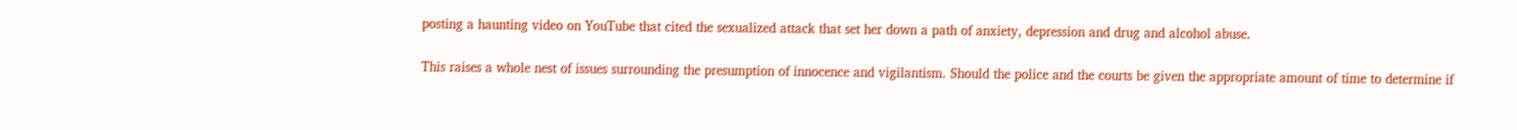posting a haunting video on YouTube that cited the sexualized attack that set her down a path of anxiety, depression and drug and alcohol abuse.

This raises a whole nest of issues surrounding the presumption of innocence and vigilantism. Should the police and the courts be given the appropriate amount of time to determine if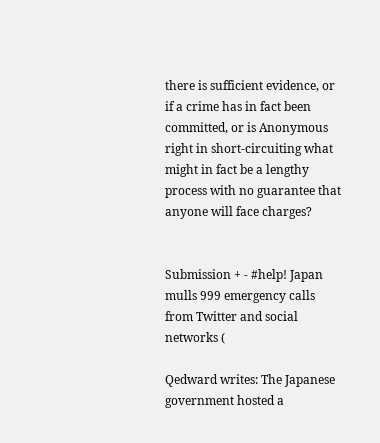there is sufficient evidence, or if a crime has in fact been committed, or is Anonymous right in short-circuiting what might in fact be a lengthy process with no guarantee that anyone will face charges?


Submission + - #help! Japan mulls 999 emergency calls from Twitter and social networks (

Qedward writes: The Japanese government hosted a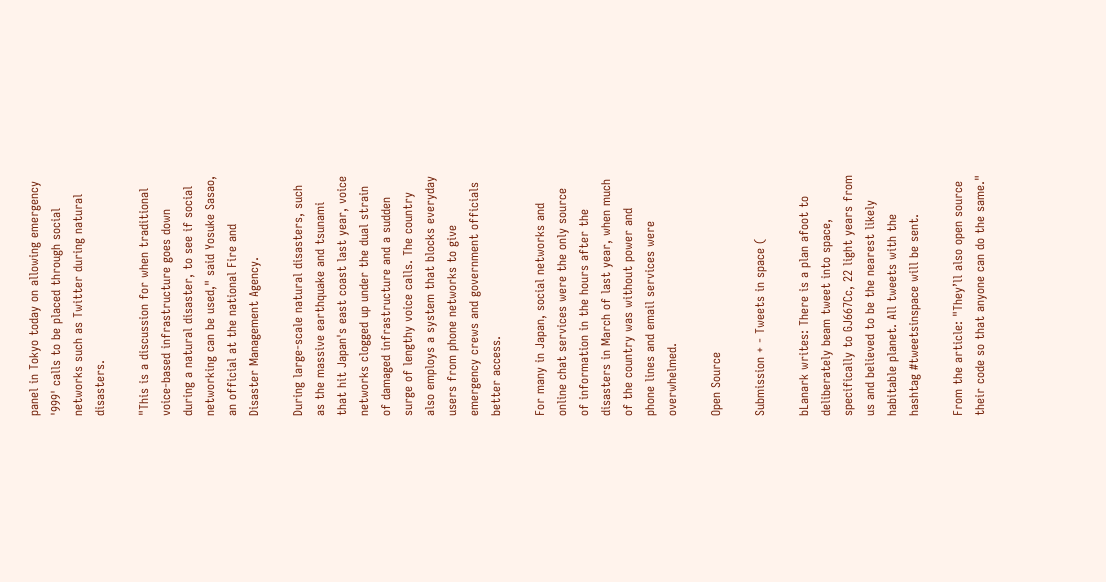panel in Tokyo today on allowing emergency '999' calls to be placed through social networks such as Twitter during natural disasters.

"This is a discussion for when traditional voice-based infrastructure goes down during a natural disaster, to see if social networking can be used," said Yosuke Sasao, an official at the national Fire and Disaster Management Agency.

During large-scale natural disasters, such as the massive earthquake and tsunami that hit Japan's east coast last year, voice networks clogged up under the dual strain of damaged infrastructure and a sudden surge of lengthy voice calls. The country also employs a system that blocks everyday users from phone networks to give emergency crews and government officials better access.

For many in Japan, social networks and online chat services were the only source of information in the hours after the disasters in March of last year, when much of the country was without power and phone lines and email services were overwhelmed.

Open Source

Submission + - Tweets in space (

bLanark writes: There is a plan afoot to deliberately beam tweet into space, specifically to GJ667Cc, 22 light years from us and believed to be the nearest likely habitable planet. All tweets with the hashtag #tweetsinspace will be sent.

From the article: "They’ll also open source their code so that anyone can do the same."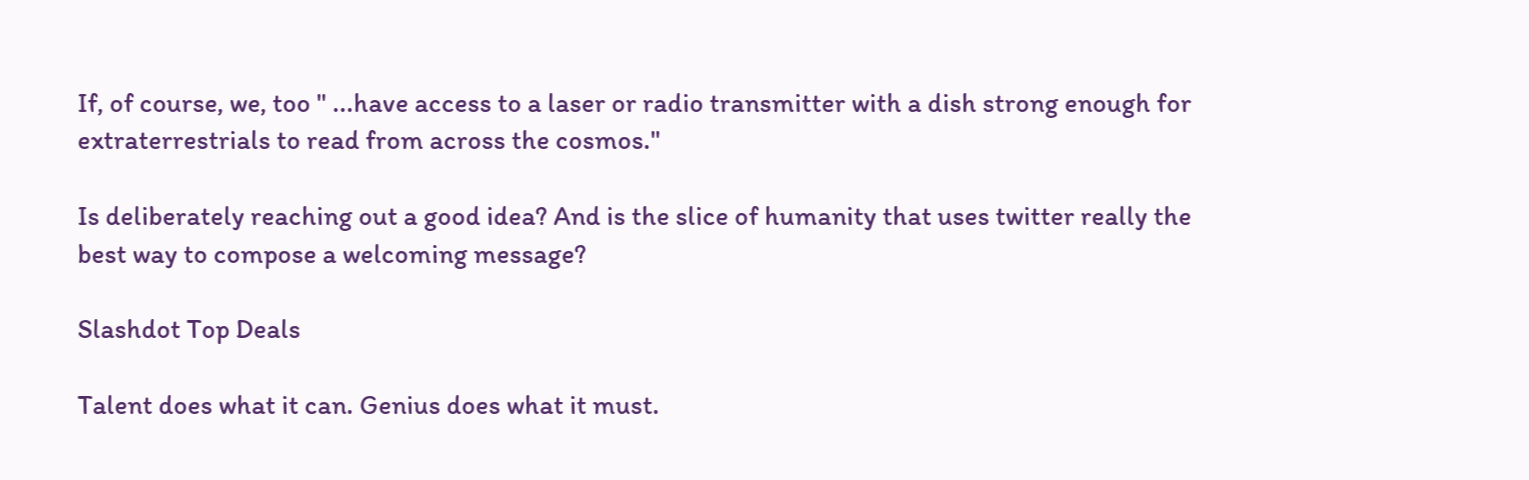If, of course, we, too " ...have access to a laser or radio transmitter with a dish strong enough for extraterrestrials to read from across the cosmos."

Is deliberately reaching out a good idea? And is the slice of humanity that uses twitter really the best way to compose a welcoming message?

Slashdot Top Deals

Talent does what it can. Genius does what it must.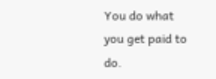You do what you get paid to do.